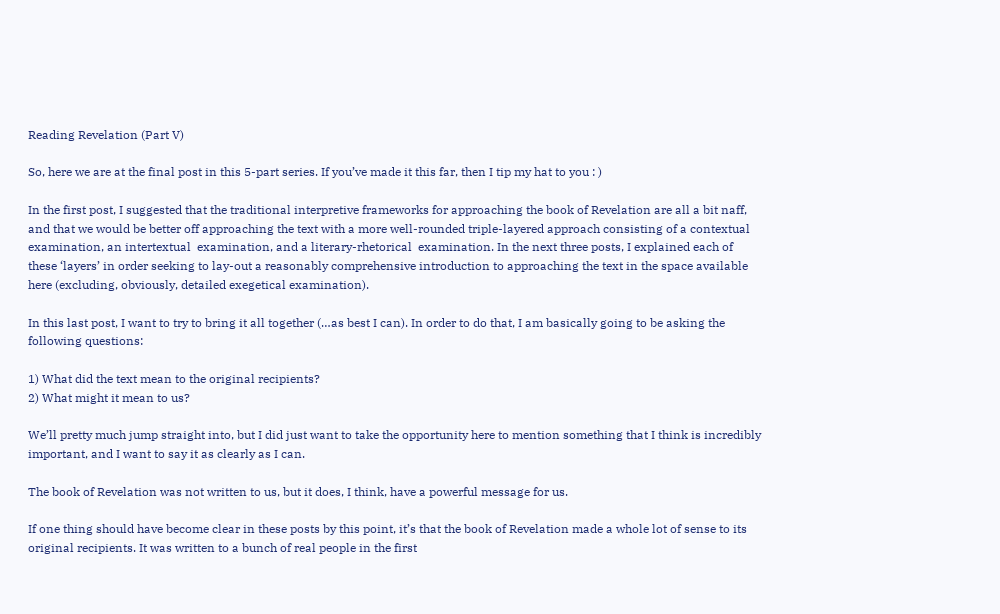Reading Revelation (Part V)

So, here we are at the final post in this 5-part series. If you’ve made it this far, then I tip my hat to you : )

In the first post, I suggested that the traditional interpretive frameworks for approaching the book of Revelation are all a bit naff, and that we would be better off approaching the text with a more well-rounded triple-layered approach consisting of a contextual examination, an intertextual  examination, and a literary-rhetorical  examination. In the next three posts, I explained each of these ‘layers’ in order seeking to lay-out a reasonably comprehensive introduction to approaching the text in the space available here (excluding, obviously, detailed exegetical examination).

In this last post, I want to try to bring it all together (…as best I can). In order to do that, I am basically going to be asking the following questions:

1) What did the text mean to the original recipients?
2) What might it mean to us?

We’ll pretty much jump straight into, but I did just want to take the opportunity here to mention something that I think is incredibly important, and I want to say it as clearly as I can.

The book of Revelation was not written to us, but it does, I think, have a powerful message for us.

If one thing should have become clear in these posts by this point, it’s that the book of Revelation made a whole lot of sense to its original recipients. It was written to a bunch of real people in the first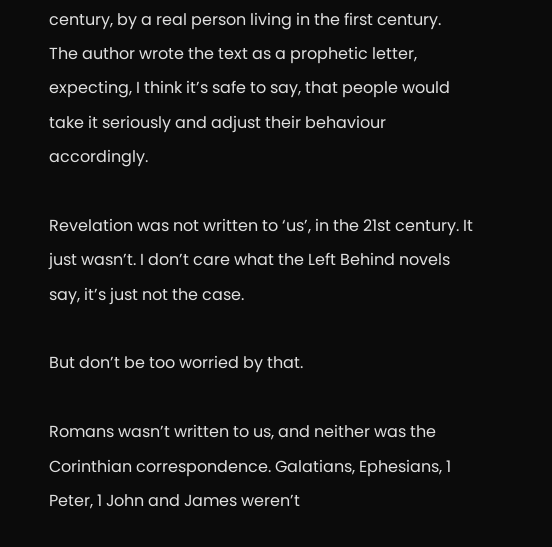century, by a real person living in the first century. The author wrote the text as a prophetic letter, expecting, I think it’s safe to say, that people would take it seriously and adjust their behaviour accordingly.

Revelation was not written to ‘us’, in the 21st century. It just wasn’t. I don’t care what the Left Behind novels say, it’s just not the case.

But don’t be too worried by that.

Romans wasn’t written to us, and neither was the Corinthian correspondence. Galatians, Ephesians, 1 Peter, 1 John and James weren’t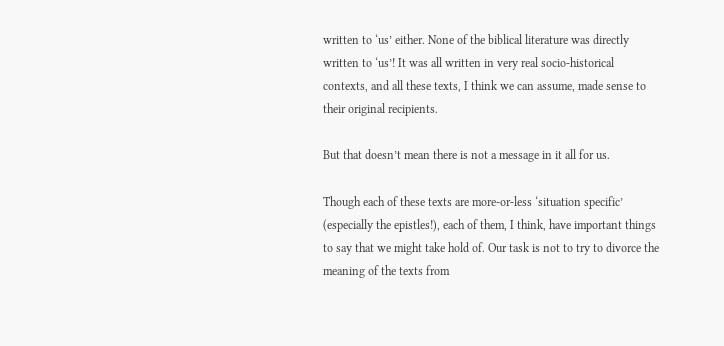written to ‘us’ either. None of the biblical literature was directly written to ‘us’! It was all written in very real socio-historical contexts, and all these texts, I think we can assume, made sense to their original recipients.

But that doesn’t mean there is not a message in it all for us.

Though each of these texts are more-or-less ‘situation specific’ (especially the epistles!), each of them, I think, have important things to say that we might take hold of. Our task is not to try to divorce the meaning of the texts from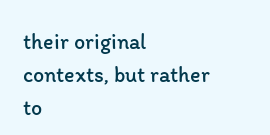their original contexts, but rather to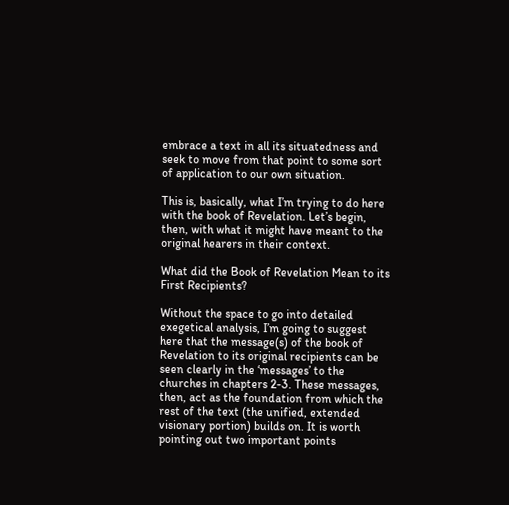embrace a text in all its situatedness and seek to move from that point to some sort of application to our own situation.

This is, basically, what I’m trying to do here with the book of Revelation. Let’s begin, then, with what it might have meant to the original hearers in their context.

What did the Book of Revelation Mean to its First Recipients?

Without the space to go into detailed exegetical analysis, I’m going to suggest here that the message(s) of the book of Revelation to its original recipients can be seen clearly in the ‘messages’ to the churches in chapters 2-3. These messages, then, act as the foundation from which the rest of the text (the unified, extended visionary portion) builds on. It is worth pointing out two important points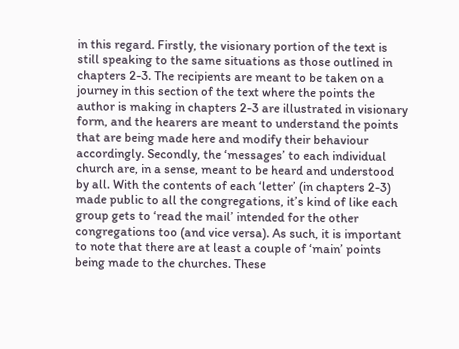in this regard. Firstly, the visionary portion of the text is still speaking to the same situations as those outlined in chapters 2-3. The recipients are meant to be taken on a journey in this section of the text where the points the author is making in chapters 2-3 are illustrated in visionary form, and the hearers are meant to understand the points that are being made here and modify their behaviour accordingly. Secondly, the ‘messages’ to each individual church are, in a sense, meant to be heard and understood by all. With the contents of each ‘letter’ (in chapters 2-3) made public to all the congregations, it’s kind of like each group gets to ‘read the mail’ intended for the other congregations too (and vice versa). As such, it is important to note that there are at least a couple of ‘main’ points being made to the churches. These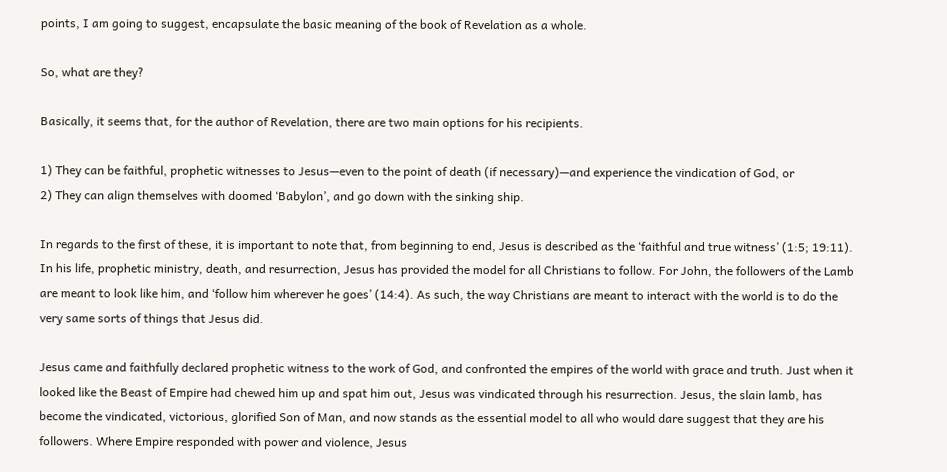points, I am going to suggest, encapsulate the basic meaning of the book of Revelation as a whole.

So, what are they?

Basically, it seems that, for the author of Revelation, there are two main options for his recipients.

1) They can be faithful, prophetic witnesses to Jesus—even to the point of death (if necessary)—and experience the vindication of God, or
2) They can align themselves with doomed ‘Babylon’, and go down with the sinking ship.

In regards to the first of these, it is important to note that, from beginning to end, Jesus is described as the ‘faithful and true witness’ (1:5; 19:11). In his life, prophetic ministry, death, and resurrection, Jesus has provided the model for all Christians to follow. For John, the followers of the Lamb are meant to look like him, and ‘follow him wherever he goes’ (14:4). As such, the way Christians are meant to interact with the world is to do the very same sorts of things that Jesus did.

Jesus came and faithfully declared prophetic witness to the work of God, and confronted the empires of the world with grace and truth. Just when it looked like the Beast of Empire had chewed him up and spat him out, Jesus was vindicated through his resurrection. Jesus, the slain lamb, has become the vindicated, victorious, glorified Son of Man, and now stands as the essential model to all who would dare suggest that they are his followers. Where Empire responded with power and violence, Jesus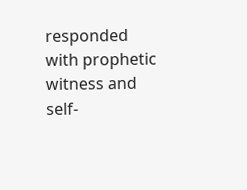responded with prophetic witness and self-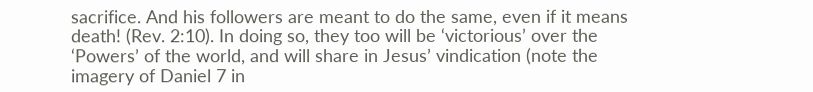sacrifice. And his followers are meant to do the same, even if it means death! (Rev. 2:10). In doing so, they too will be ‘victorious’ over the ‘Powers’ of the world, and will share in Jesus’ vindication (note the imagery of Daniel 7 in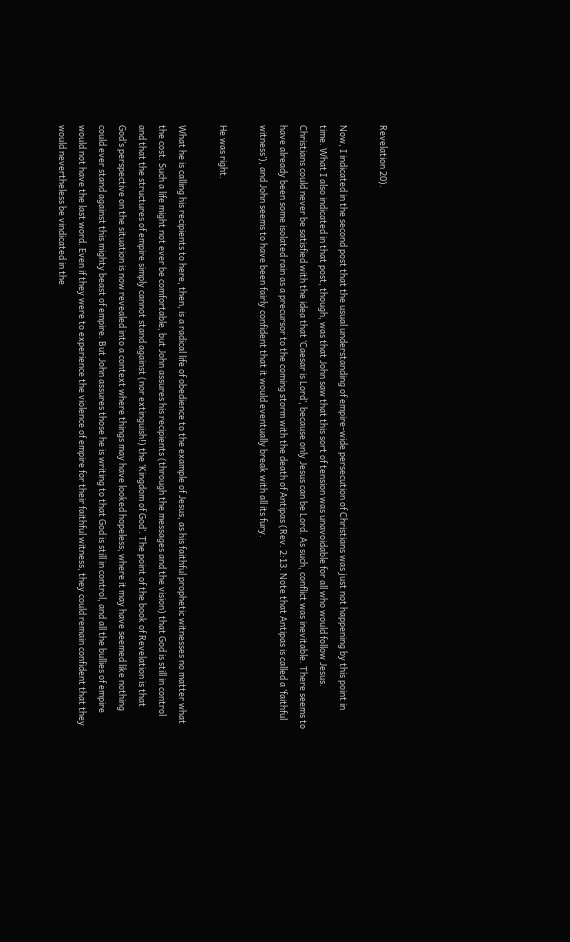Revelation 20).

Now, I indicated in the second post that the usual understanding of empire-wide persecution of Christians was just not happening by this point in time. What I also indicated in that post, though, was that John saw that this sort of tension was unavoidable for all who would follow Jesus. Christians could never be satisfied with the idea that ‘Caesar is Lord’, because only Jesus can be Lord. As such, conflict was inevitable. There seems to have already been some isolated rain as a precursor to the coming storm with the death of Antipas (Rev. 2:13. Note that Antipas is called a ‘faithful witness’), and John seems to have been fairly confident that it would eventually break with all its fury.

He was right.

What he is calling his recipients to here, then, is a radical life of obedience to the example of Jesus, as his faithful prophetic witnesses no matter what the cost. Such a life might not ever be comfortable, but John assures his recipients (through the messages and the vision) that God is still in control and that the structures of empire simply cannot stand against (nor extinguish!) the ‘Kingdom of God’. The point of the book of Revelation is that God’s perspective on the situation is now revealed into a context where things may have looked hopeless; where it may have seemed like nothing could ever stand against this mighty beast of empire. But John assures those he is writing to that God is still in control, and all the bullies of empire would not have the last word. Even if they were to experience the violence of empire for their faithful witness, they could remain confident that they would nevertheless be vindicated in the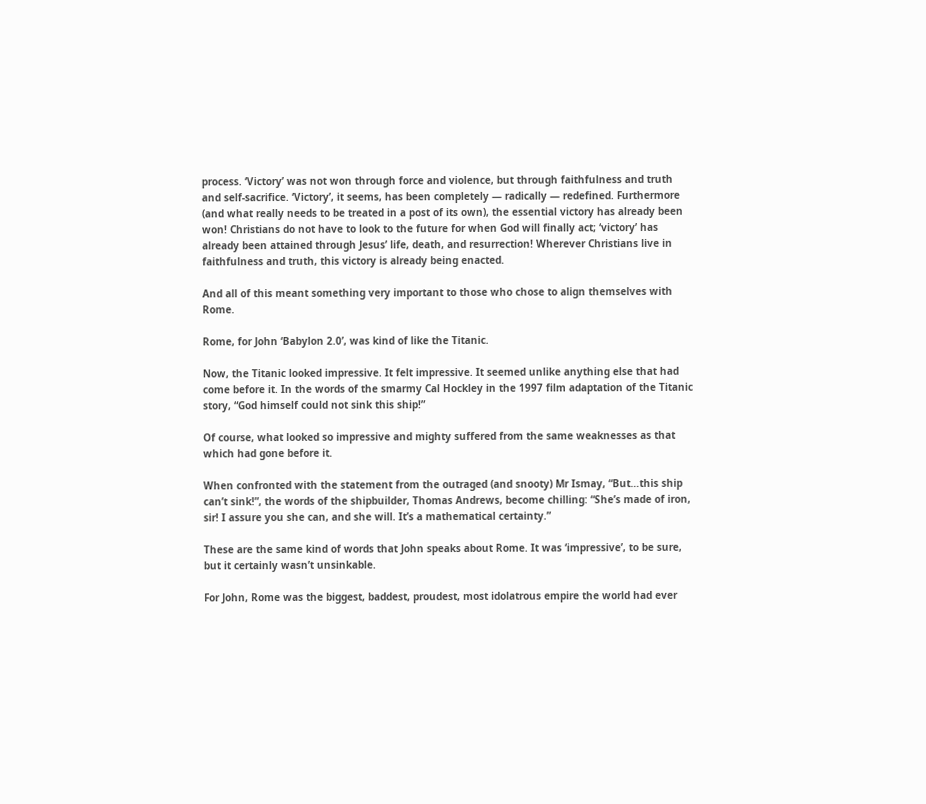process. ‘Victory’ was not won through force and violence, but through faithfulness and truth and self-sacrifice. ‘Victory’, it seems, has been completely — radically — redefined. Furthermore (and what really needs to be treated in a post of its own), the essential victory has already been won! Christians do not have to look to the future for when God will finally act; ‘victory’ has already been attained through Jesus’ life, death, and resurrection! Wherever Christians live in faithfulness and truth, this victory is already being enacted.

And all of this meant something very important to those who chose to align themselves with Rome.

Rome, for John ‘Babylon 2.0’, was kind of like the Titanic.

Now, the Titanic looked impressive. It felt impressive. It seemed unlike anything else that had come before it. In the words of the smarmy Cal Hockley in the 1997 film adaptation of the Titanic story, “God himself could not sink this ship!”

Of course, what looked so impressive and mighty suffered from the same weaknesses as that which had gone before it.

When confronted with the statement from the outraged (and snooty) Mr Ismay, “But…this ship can’t sink!”, the words of the shipbuilder, Thomas Andrews, become chilling: “She’s made of iron, sir! I assure you she can, and she will. It’s a mathematical certainty.”

These are the same kind of words that John speaks about Rome. It was ‘impressive’, to be sure, but it certainly wasn’t unsinkable.

For John, Rome was the biggest, baddest, proudest, most idolatrous empire the world had ever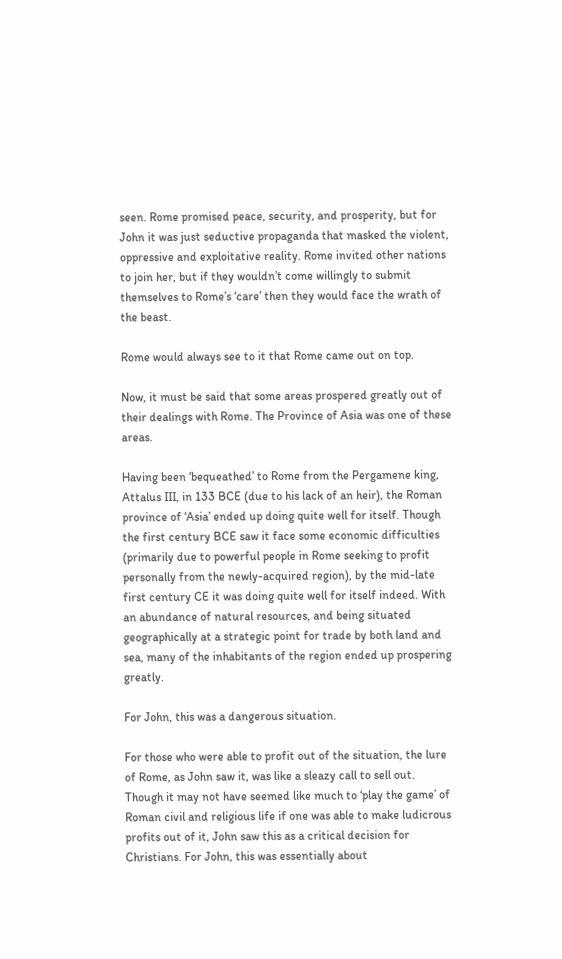seen. Rome promised peace, security, and prosperity, but for John it was just seductive propaganda that masked the violent, oppressive and exploitative reality. Rome invited other nations to join her, but if they wouldn’t come willingly to submit themselves to Rome’s ‘care’ then they would face the wrath of the beast.

Rome would always see to it that Rome came out on top.

Now, it must be said that some areas prospered greatly out of their dealings with Rome. The Province of Asia was one of these areas.

Having been ‘bequeathed’ to Rome from the Pergamene king, Attalus III, in 133 BCE (due to his lack of an heir), the Roman province of ‘Asia’ ended up doing quite well for itself. Though the first century BCE saw it face some economic difficulties (primarily due to powerful people in Rome seeking to profit personally from the newly-acquired region), by the mid-late first century CE it was doing quite well for itself indeed. With an abundance of natural resources, and being situated geographically at a strategic point for trade by both land and sea, many of the inhabitants of the region ended up prospering greatly.

For John, this was a dangerous situation.

For those who were able to profit out of the situation, the lure of Rome, as John saw it, was like a sleazy call to sell out. Though it may not have seemed like much to ‘play the game’ of Roman civil and religious life if one was able to make ludicrous profits out of it, John saw this as a critical decision for Christians. For John, this was essentially about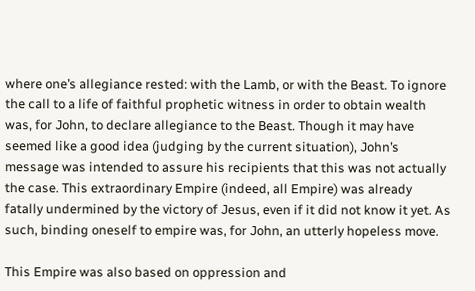where one’s allegiance rested: with the Lamb, or with the Beast. To ignore the call to a life of faithful prophetic witness in order to obtain wealth was, for John, to declare allegiance to the Beast. Though it may have seemed like a good idea (judging by the current situation), John’s message was intended to assure his recipients that this was not actually the case. This extraordinary Empire (indeed, all Empire) was already fatally undermined by the victory of Jesus, even if it did not know it yet. As such, binding oneself to empire was, for John, an utterly hopeless move.

This Empire was also based on oppression and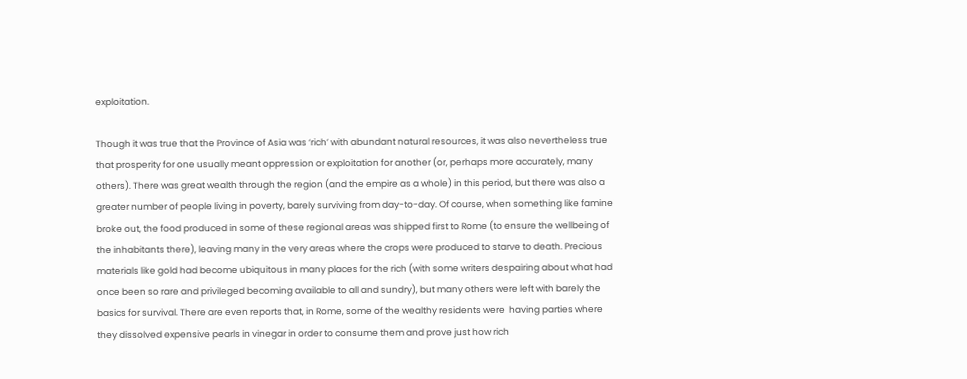exploitation.

Though it was true that the Province of Asia was ‘rich’ with abundant natural resources, it was also nevertheless true that prosperity for one usually meant oppression or exploitation for another (or, perhaps more accurately, many others). There was great wealth through the region (and the empire as a whole) in this period, but there was also a greater number of people living in poverty, barely surviving from day-to-day. Of course, when something like famine broke out, the food produced in some of these regional areas was shipped first to Rome (to ensure the wellbeing of the inhabitants there), leaving many in the very areas where the crops were produced to starve to death. Precious materials like gold had become ubiquitous in many places for the rich (with some writers despairing about what had once been so rare and privileged becoming available to all and sundry), but many others were left with barely the basics for survival. There are even reports that, in Rome, some of the wealthy residents were  having parties where they dissolved expensive pearls in vinegar in order to consume them and prove just how rich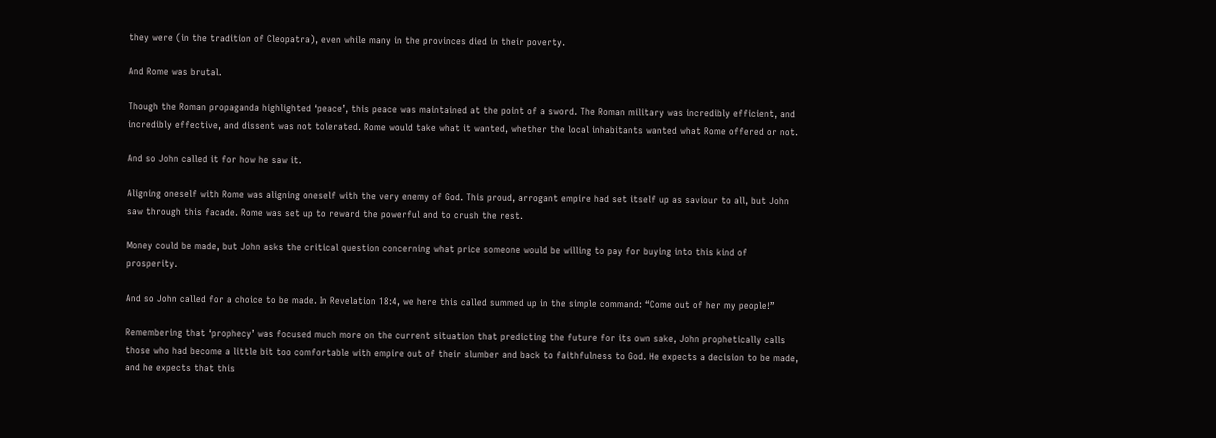they were (in the tradition of Cleopatra), even while many in the provinces died in their poverty.

And Rome was brutal.

Though the Roman propaganda highlighted ‘peace’, this peace was maintained at the point of a sword. The Roman military was incredibly efficient, and incredibly effective, and dissent was not tolerated. Rome would take what it wanted, whether the local inhabitants wanted what Rome offered or not.

And so John called it for how he saw it.

Aligning oneself with Rome was aligning oneself with the very enemy of God. This proud, arrogant empire had set itself up as saviour to all, but John saw through this facade. Rome was set up to reward the powerful and to crush the rest.

Money could be made, but John asks the critical question concerning what price someone would be willing to pay for buying into this kind of prosperity.

And so John called for a choice to be made. In Revelation 18:4, we here this called summed up in the simple command: “Come out of her my people!”

Remembering that ‘prophecy’ was focused much more on the current situation that predicting the future for its own sake, John prophetically calls those who had become a little bit too comfortable with empire out of their slumber and back to faithfulness to God. He expects a decision to be made, and he expects that this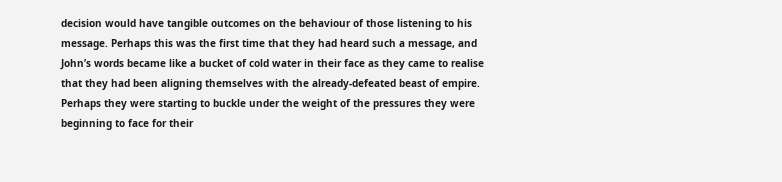decision would have tangible outcomes on the behaviour of those listening to his message. Perhaps this was the first time that they had heard such a message, and John’s words became like a bucket of cold water in their face as they came to realise that they had been aligning themselves with the already-defeated beast of empire. Perhaps they were starting to buckle under the weight of the pressures they were beginning to face for their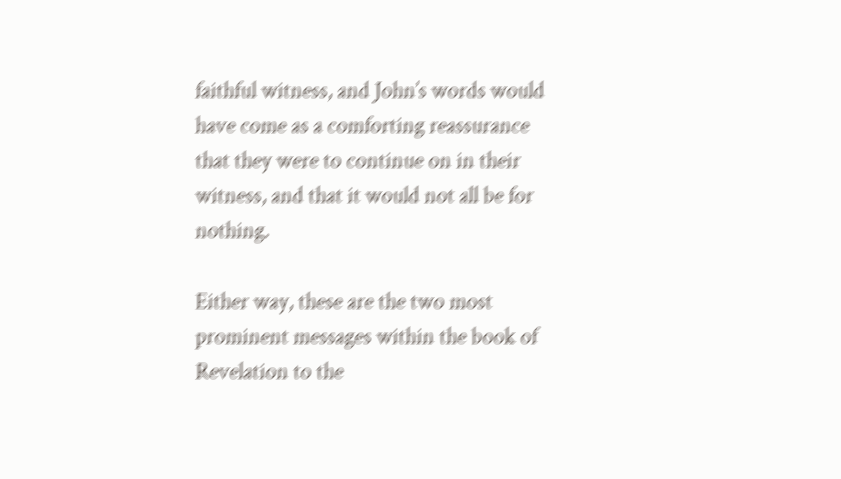faithful witness, and John’s words would have come as a comforting reassurance that they were to continue on in their witness, and that it would not all be for nothing.

Either way, these are the two most prominent messages within the book of Revelation to the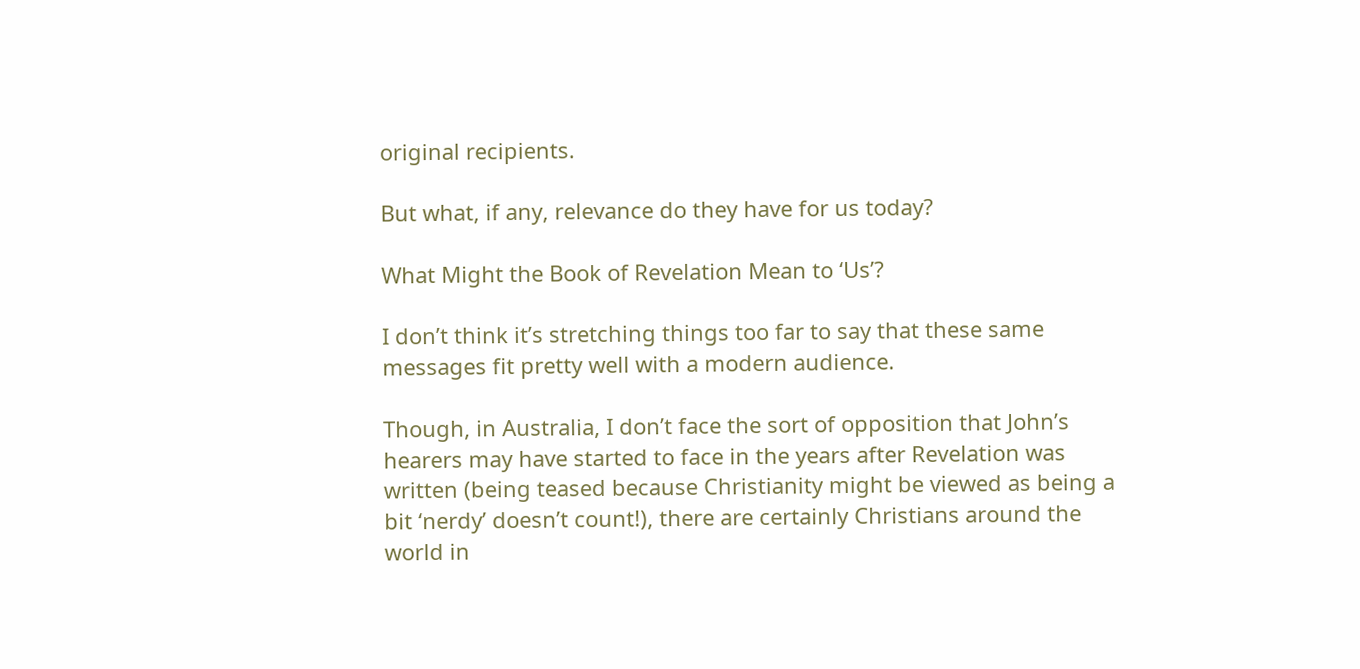original recipients.

But what, if any, relevance do they have for us today?

What Might the Book of Revelation Mean to ‘Us’?

I don’t think it’s stretching things too far to say that these same messages fit pretty well with a modern audience.

Though, in Australia, I don’t face the sort of opposition that John’s hearers may have started to face in the years after Revelation was written (being teased because Christianity might be viewed as being a bit ‘nerdy’ doesn’t count!), there are certainly Christians around the world in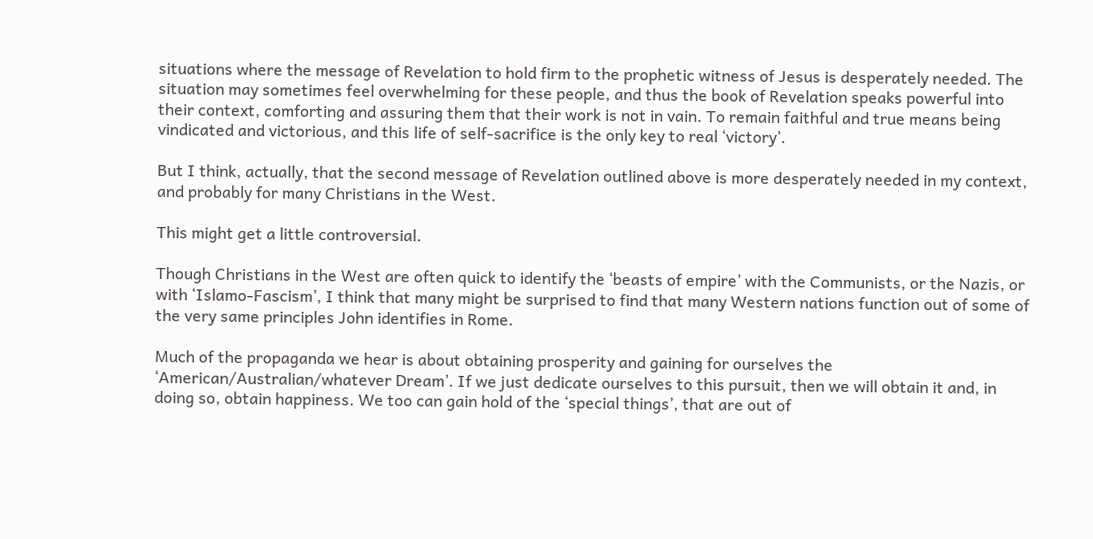situations where the message of Revelation to hold firm to the prophetic witness of Jesus is desperately needed. The situation may sometimes feel overwhelming for these people, and thus the book of Revelation speaks powerful into their context, comforting and assuring them that their work is not in vain. To remain faithful and true means being vindicated and victorious, and this life of self-sacrifice is the only key to real ‘victory’.

But I think, actually, that the second message of Revelation outlined above is more desperately needed in my context, and probably for many Christians in the West.

This might get a little controversial.

Though Christians in the West are often quick to identify the ‘beasts of empire’ with the Communists, or the Nazis, or with ‘Islamo-Fascism’, I think that many might be surprised to find that many Western nations function out of some of the very same principles John identifies in Rome.

Much of the propaganda we hear is about obtaining prosperity and gaining for ourselves the ‘American/Australian/whatever Dream’. If we just dedicate ourselves to this pursuit, then we will obtain it and, in doing so, obtain happiness. We too can gain hold of the ‘special things’, that are out of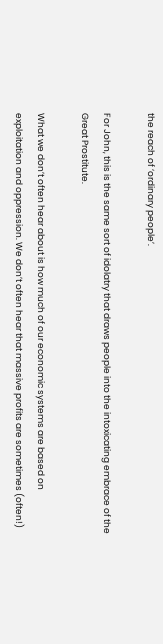the reach of ‘ordinary people’.

For John, this is the same sort of idolatry that draws people into the intoxicating embrace of the Great Prostitute.

What we don’t often hear about is how much of our economic systems are based on exploitation and oppression. We don’t often hear that massive profits are sometimes (often!)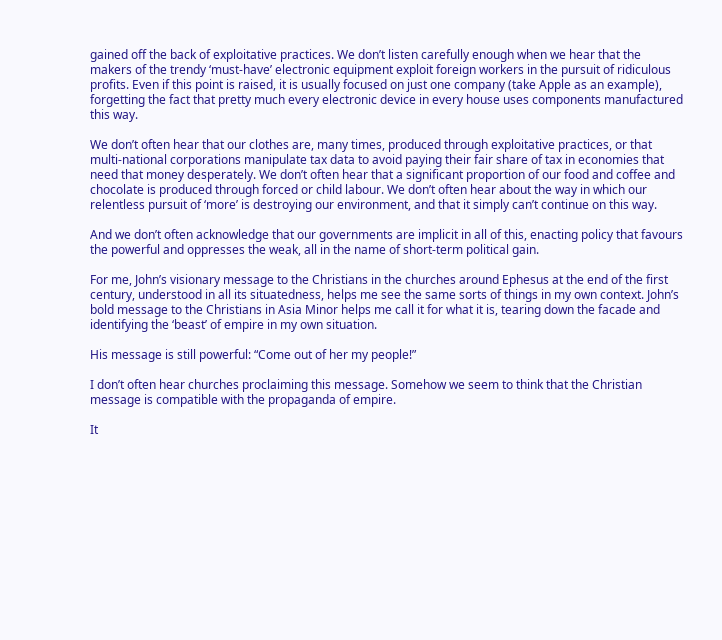gained off the back of exploitative practices. We don’t listen carefully enough when we hear that the makers of the trendy ‘must-have’ electronic equipment exploit foreign workers in the pursuit of ridiculous profits. Even if this point is raised, it is usually focused on just one company (take Apple as an example), forgetting the fact that pretty much every electronic device in every house uses components manufactured this way.

We don’t often hear that our clothes are, many times, produced through exploitative practices, or that multi-national corporations manipulate tax data to avoid paying their fair share of tax in economies that need that money desperately. We don’t often hear that a significant proportion of our food and coffee and chocolate is produced through forced or child labour. We don’t often hear about the way in which our relentless pursuit of ‘more’ is destroying our environment, and that it simply can’t continue on this way.

And we don’t often acknowledge that our governments are implicit in all of this, enacting policy that favours the powerful and oppresses the weak, all in the name of short-term political gain.

For me, John’s visionary message to the Christians in the churches around Ephesus at the end of the first century, understood in all its situatedness, helps me see the same sorts of things in my own context. John’s bold message to the Christians in Asia Minor helps me call it for what it is, tearing down the facade and identifying the ‘beast’ of empire in my own situation.

His message is still powerful: “Come out of her my people!”

I don’t often hear churches proclaiming this message. Somehow we seem to think that the Christian message is compatible with the propaganda of empire.

It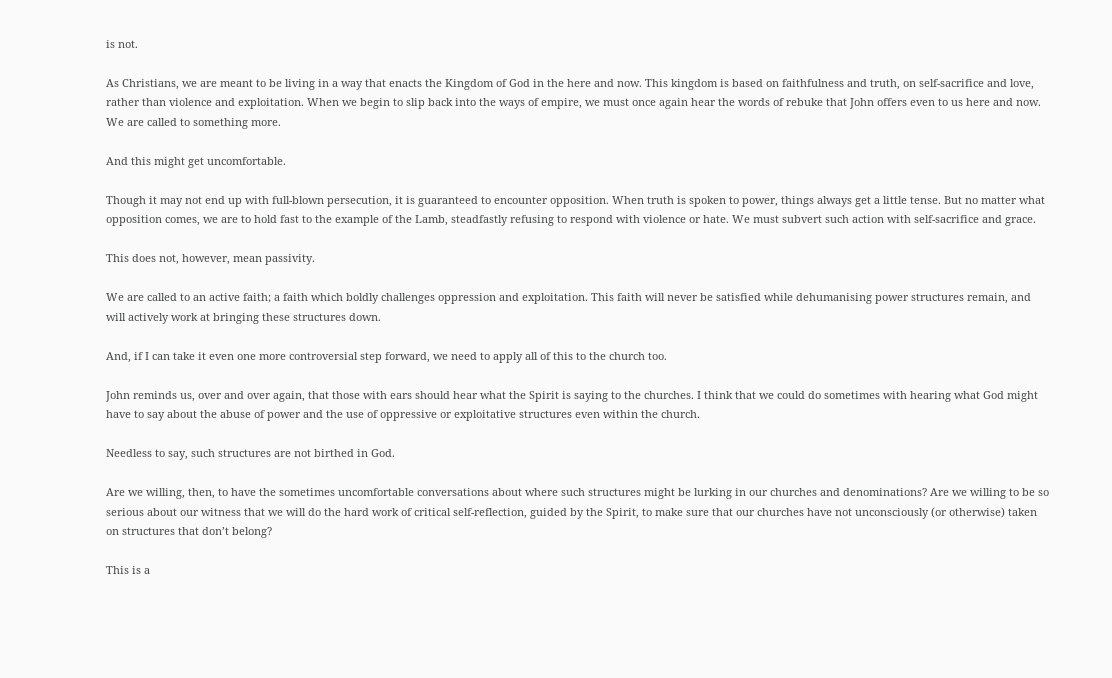is not.

As Christians, we are meant to be living in a way that enacts the Kingdom of God in the here and now. This kingdom is based on faithfulness and truth, on self-sacrifice and love, rather than violence and exploitation. When we begin to slip back into the ways of empire, we must once again hear the words of rebuke that John offers even to us here and now. We are called to something more.

And this might get uncomfortable.

Though it may not end up with full-blown persecution, it is guaranteed to encounter opposition. When truth is spoken to power, things always get a little tense. But no matter what opposition comes, we are to hold fast to the example of the Lamb, steadfastly refusing to respond with violence or hate. We must subvert such action with self-sacrifice and grace.

This does not, however, mean passivity.

We are called to an active faith; a faith which boldly challenges oppression and exploitation. This faith will never be satisfied while dehumanising power structures remain, and will actively work at bringing these structures down.

And, if I can take it even one more controversial step forward, we need to apply all of this to the church too.

John reminds us, over and over again, that those with ears should hear what the Spirit is saying to the churches. I think that we could do sometimes with hearing what God might have to say about the abuse of power and the use of oppressive or exploitative structures even within the church.

Needless to say, such structures are not birthed in God.

Are we willing, then, to have the sometimes uncomfortable conversations about where such structures might be lurking in our churches and denominations? Are we willing to be so serious about our witness that we will do the hard work of critical self-reflection, guided by the Spirit, to make sure that our churches have not unconsciously (or otherwise) taken on structures that don’t belong?

This is a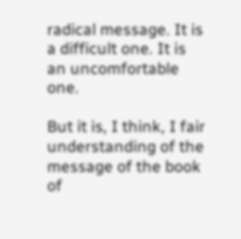radical message. It is a difficult one. It is an uncomfortable one.

But it is, I think, I fair understanding of the message of the book of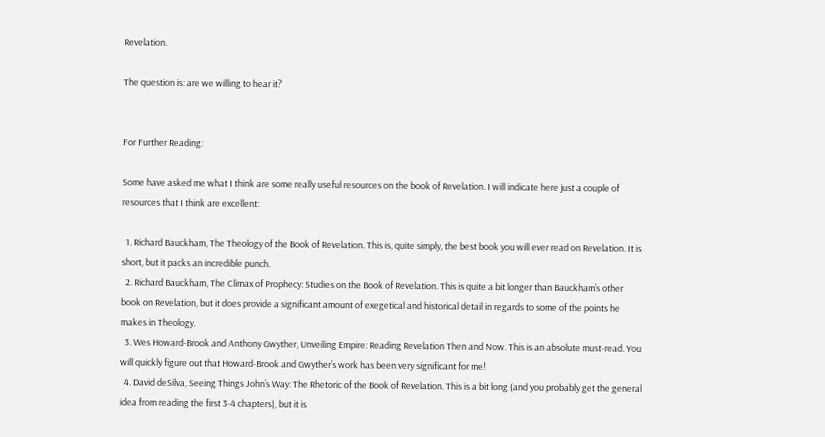Revelation.

The question is: are we willing to hear it?


For Further Reading:

Some have asked me what I think are some really useful resources on the book of Revelation. I will indicate here just a couple of resources that I think are excellent:

  1. Richard Bauckham, The Theology of the Book of Revelation. This is, quite simply, the best book you will ever read on Revelation. It is short, but it packs an incredible punch.
  2. Richard Bauckham, The Climax of Prophecy: Studies on the Book of Revelation. This is quite a bit longer than Bauckham’s other book on Revelation, but it does provide a significant amount of exegetical and historical detail in regards to some of the points he makes in Theology.
  3. Wes Howard-Brook and Anthony Gwyther, Unveiling Empire: Reading Revelation Then and Now. This is an absolute must-read. You will quickly figure out that Howard-Brook and Gwyther’s work has been very significant for me!
  4. David deSilva, Seeing Things John’s Way: The Rhetoric of the Book of Revelation. This is a bit long (and you probably get the general idea from reading the first 3-4 chapters), but it is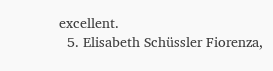excellent.
  5. Elisabeth Schüssler Fiorenza,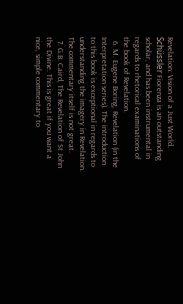Revelation: Vision of a Just World. Schüssler Fiorenza is an outstanding scholar, and has been instrumental in regards to rhetorical examinations of the book of Revelation.
  6. M. Eugene Boring, Revelation (in the Interpretation series). The introduction to this book is exceptional in regards to understanding the imagery in Revelation. The commentary itself is not great.
  7. G.B. Caird, The Revelation of St John the Divine. This is great if you want a nice, simple commentary to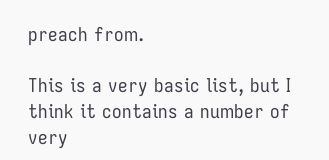preach from.

This is a very basic list, but I think it contains a number of very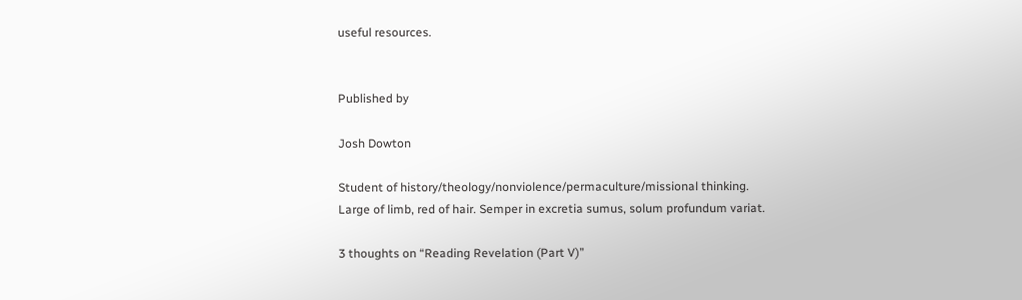useful resources.


Published by

Josh Dowton

Student of history/theology/nonviolence/permaculture/missional thinking. Large of limb, red of hair. Semper in excretia sumus, solum profundum variat.

3 thoughts on “Reading Revelation (Part V)”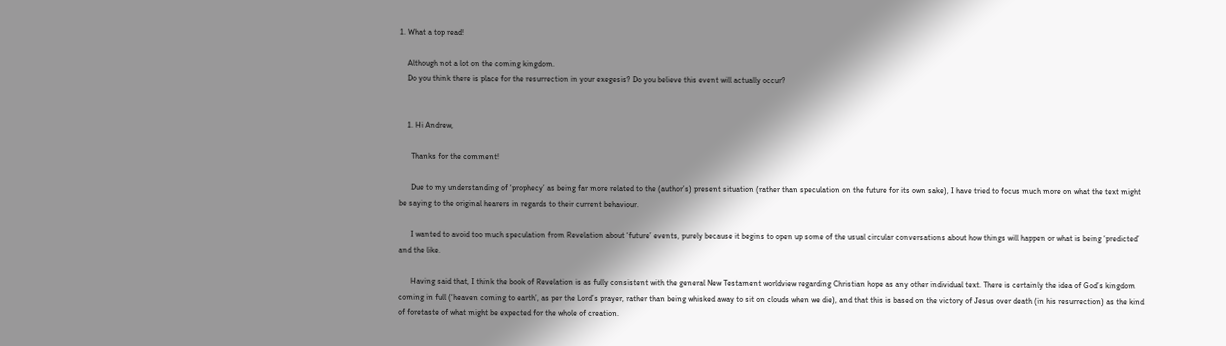1. What a top read!

    Although not a lot on the coming kingdom.
    Do you think there is place for the resurrection in your exegesis? Do you believe this event will actually occur?


    1. Hi Andrew,

      Thanks for the comment!

      Due to my understanding of ‘prophecy’ as being far more related to the (author’s) present situation (rather than speculation on the future for its own sake), I have tried to focus much more on what the text might be saying to the original hearers in regards to their current behaviour.

      I wanted to avoid too much speculation from Revelation about ‘future’ events, purely because it begins to open up some of the usual circular conversations about how things will happen or what is being ‘predicted’ and the like.

      Having said that, I think the book of Revelation is as fully consistent with the general New Testament worldview regarding Christian hope as any other individual text. There is certainly the idea of God’s kingdom coming in full (‘heaven coming to earth’, as per the Lord’s prayer, rather than being whisked away to sit on clouds when we die), and that this is based on the victory of Jesus over death (in his resurrection) as the kind of foretaste of what might be expected for the whole of creation.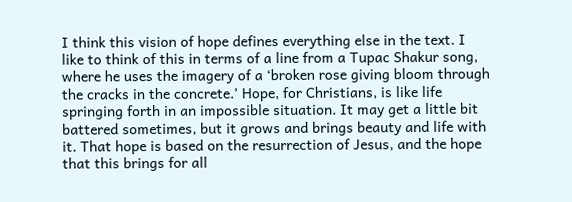I think this vision of hope defines everything else in the text. I like to think of this in terms of a line from a Tupac Shakur song, where he uses the imagery of a ‘broken rose giving bloom through the cracks in the concrete.’ Hope, for Christians, is like life springing forth in an impossible situation. It may get a little bit battered sometimes, but it grows and brings beauty and life with it. That hope is based on the resurrection of Jesus, and the hope that this brings for all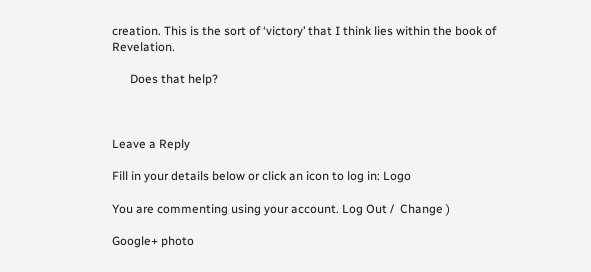creation. This is the sort of ‘victory’ that I think lies within the book of Revelation.

      Does that help?



Leave a Reply

Fill in your details below or click an icon to log in: Logo

You are commenting using your account. Log Out /  Change )

Google+ photo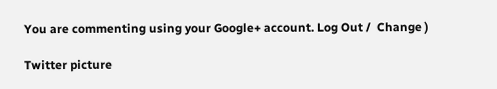You are commenting using your Google+ account. Log Out /  Change )

Twitter picture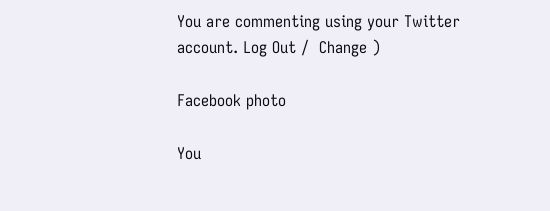You are commenting using your Twitter account. Log Out /  Change )

Facebook photo

You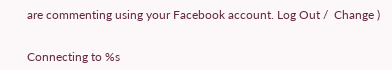are commenting using your Facebook account. Log Out /  Change )


Connecting to %s